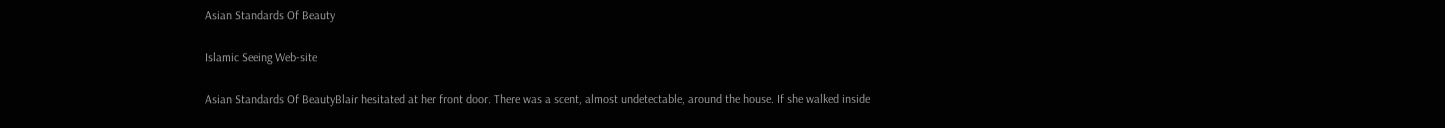Asian Standards Of Beauty

Islamic Seeing Web-site

Asian Standards Of BeautyBlair hesitated at her front door. There was a scent, almost undetectable, around the house. If she walked inside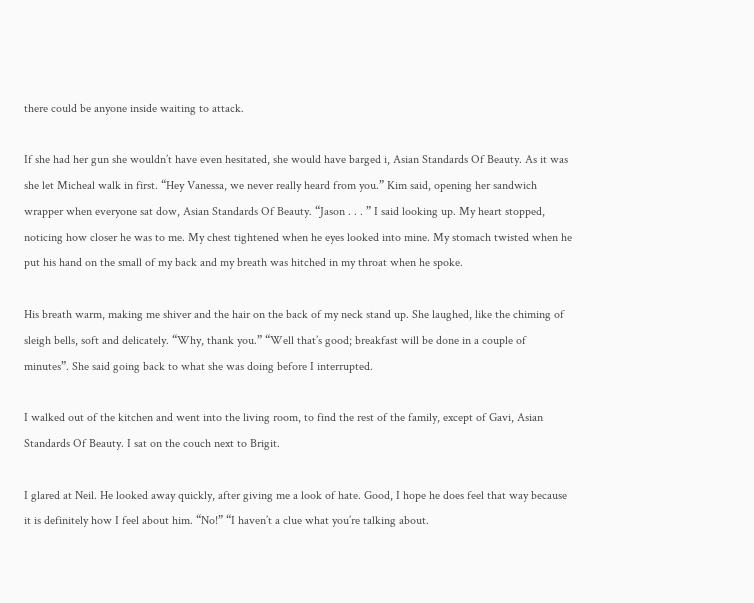there could be anyone inside waiting to attack.

If she had her gun she wouldn’t have even hesitated, she would have barged i, Asian Standards Of Beauty. As it was she let Micheal walk in first. “Hey Vanessa, we never really heard from you.” Kim said, opening her sandwich wrapper when everyone sat dow, Asian Standards Of Beauty. “Jason . . . ” I said looking up. My heart stopped, noticing how closer he was to me. My chest tightened when he eyes looked into mine. My stomach twisted when he put his hand on the small of my back and my breath was hitched in my throat when he spoke.

His breath warm, making me shiver and the hair on the back of my neck stand up. She laughed, like the chiming of sleigh bells, soft and delicately. “Why, thank you.” “Well that’s good; breakfast will be done in a couple of minutes”. She said going back to what she was doing before I interrupted.

I walked out of the kitchen and went into the living room, to find the rest of the family, except of Gavi, Asian Standards Of Beauty. I sat on the couch next to Brigit.

I glared at Neil. He looked away quickly, after giving me a look of hate. Good, I hope he does feel that way because it is definitely how I feel about him. “No!” “I haven’t a clue what you’re talking about.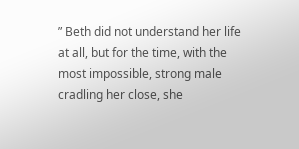” Beth did not understand her life at all, but for the time, with the most impossible, strong male cradling her close, she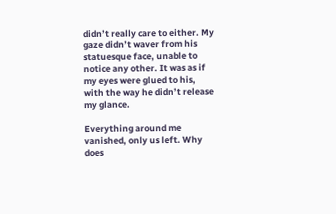didn’t really care to either. My gaze didn’t waver from his statuesque face, unable to notice any other. It was as if my eyes were glued to his, with the way he didn’t release my glance.

Everything around me vanished, only us left. Why does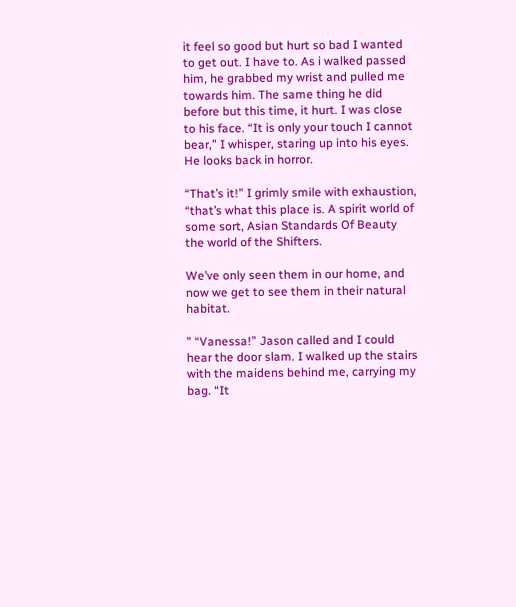it feel so good but hurt so bad I wanted to get out. I have to. As i walked passed him, he grabbed my wrist and pulled me towards him. The same thing he did before but this time, it hurt. I was close to his face. “It is only your touch I cannot bear,” I whisper, staring up into his eyes. He looks back in horror.

“That’s it!” I grimly smile with exhaustion, “that’s what this place is. A spirit world of some sort, Asian Standards Of Beauty the world of the Shifters.

We’ve only seen them in our home, and now we get to see them in their natural habitat.

” “Vanessa!” Jason called and I could hear the door slam. I walked up the stairs with the maidens behind me, carrying my bag. “It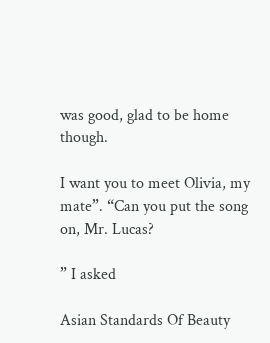was good, glad to be home though.

I want you to meet Olivia, my mate”. “Can you put the song on, Mr. Lucas?

” I asked

Asian Standards Of Beauty